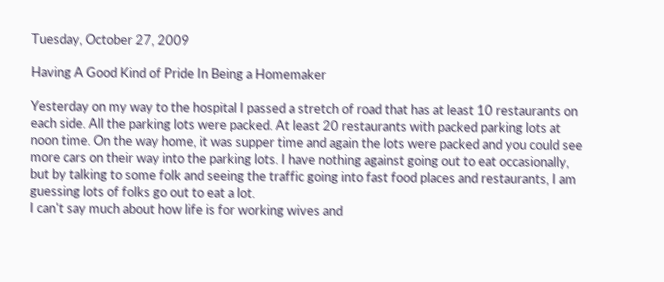Tuesday, October 27, 2009

Having A Good Kind of Pride In Being a Homemaker

Yesterday on my way to the hospital I passed a stretch of road that has at least 10 restaurants on each side. All the parking lots were packed. At least 20 restaurants with packed parking lots at noon time. On the way home, it was supper time and again the lots were packed and you could see more cars on their way into the parking lots. I have nothing against going out to eat occasionally, but by talking to some folk and seeing the traffic going into fast food places and restaurants, I am guessing lots of folks go out to eat a lot.
I can't say much about how life is for working wives and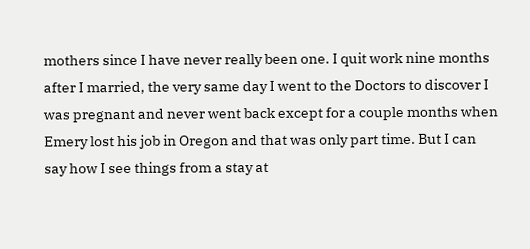mothers since I have never really been one. I quit work nine months after I married, the very same day I went to the Doctors to discover I was pregnant and never went back except for a couple months when Emery lost his job in Oregon and that was only part time. But I can say how I see things from a stay at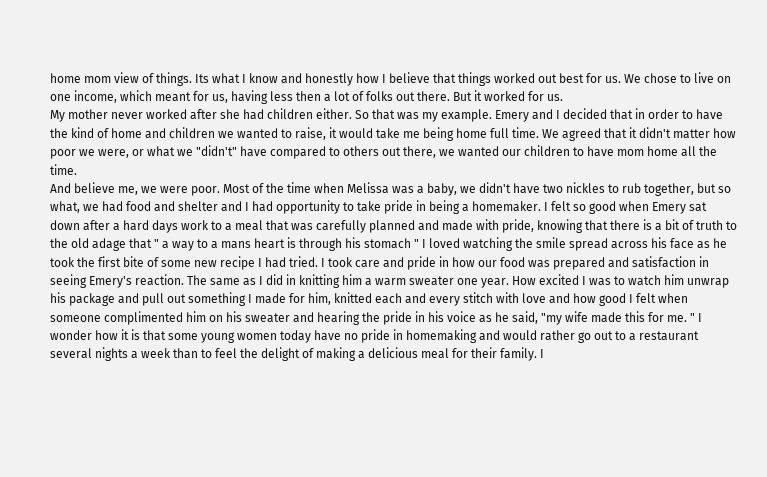home mom view of things. Its what I know and honestly how I believe that things worked out best for us. We chose to live on one income, which meant for us, having less then a lot of folks out there. But it worked for us.
My mother never worked after she had children either. So that was my example. Emery and I decided that in order to have the kind of home and children we wanted to raise, it would take me being home full time. We agreed that it didn't matter how poor we were, or what we "didn't" have compared to others out there, we wanted our children to have mom home all the time.
And believe me, we were poor. Most of the time when Melissa was a baby, we didn't have two nickles to rub together, but so what, we had food and shelter and I had opportunity to take pride in being a homemaker. I felt so good when Emery sat down after a hard days work to a meal that was carefully planned and made with pride, knowing that there is a bit of truth to the old adage that " a way to a mans heart is through his stomach " I loved watching the smile spread across his face as he took the first bite of some new recipe I had tried. I took care and pride in how our food was prepared and satisfaction in seeing Emery's reaction. The same as I did in knitting him a warm sweater one year. How excited I was to watch him unwrap his package and pull out something I made for him, knitted each and every stitch with love and how good I felt when someone complimented him on his sweater and hearing the pride in his voice as he said, "my wife made this for me. " I wonder how it is that some young women today have no pride in homemaking and would rather go out to a restaurant several nights a week than to feel the delight of making a delicious meal for their family. I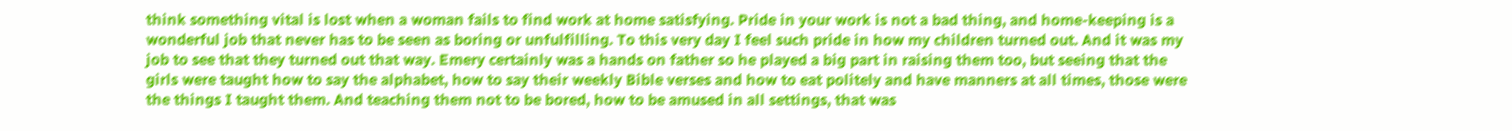think something vital is lost when a woman fails to find work at home satisfying. Pride in your work is not a bad thing, and home-keeping is a wonderful job that never has to be seen as boring or unfulfilling. To this very day I feel such pride in how my children turned out. And it was my job to see that they turned out that way. Emery certainly was a hands on father so he played a big part in raising them too, but seeing that the girls were taught how to say the alphabet, how to say their weekly Bible verses and how to eat politely and have manners at all times, those were the things I taught them. And teaching them not to be bored, how to be amused in all settings, that was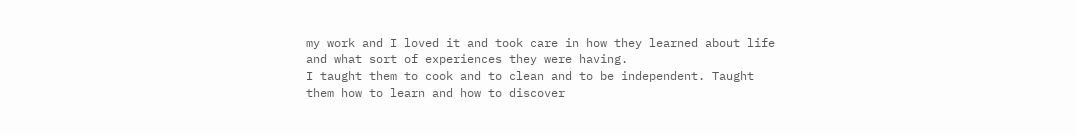my work and I loved it and took care in how they learned about life and what sort of experiences they were having.
I taught them to cook and to clean and to be independent. Taught them how to learn and how to discover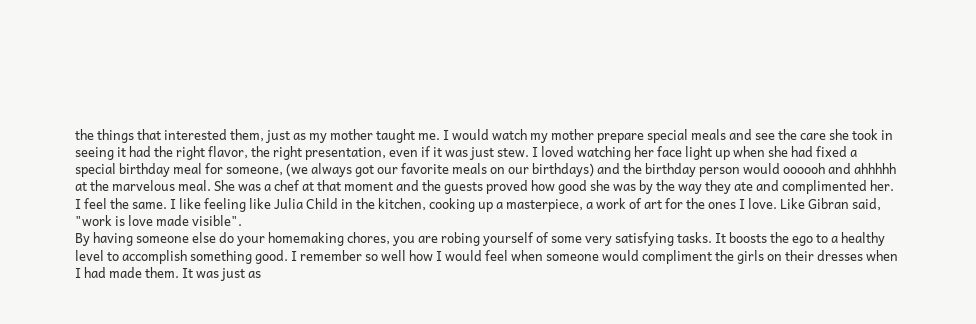the things that interested them, just as my mother taught me. I would watch my mother prepare special meals and see the care she took in seeing it had the right flavor, the right presentation, even if it was just stew. I loved watching her face light up when she had fixed a special birthday meal for someone, (we always got our favorite meals on our birthdays) and the birthday person would oooooh and ahhhhh at the marvelous meal. She was a chef at that moment and the guests proved how good she was by the way they ate and complimented her. I feel the same. I like feeling like Julia Child in the kitchen, cooking up a masterpiece, a work of art for the ones I love. Like Gibran said, "work is love made visible".
By having someone else do your homemaking chores, you are robing yourself of some very satisfying tasks. It boosts the ego to a healthy level to accomplish something good. I remember so well how I would feel when someone would compliment the girls on their dresses when I had made them. It was just as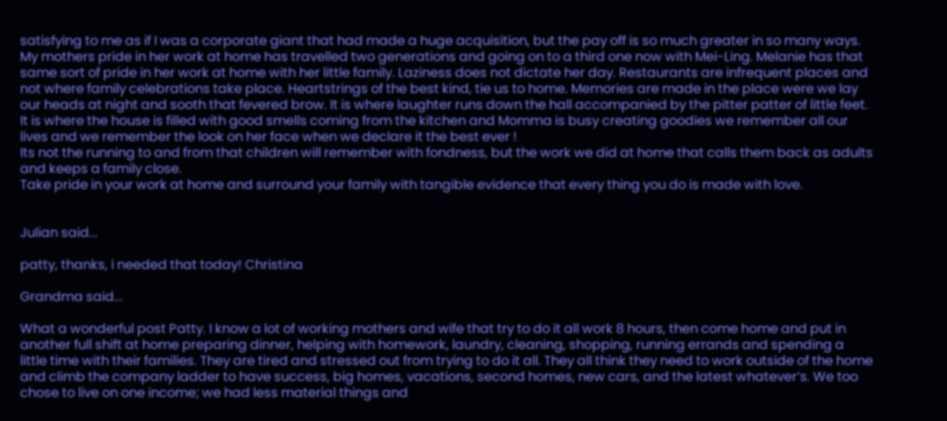satisfying to me as if I was a corporate giant that had made a huge acquisition, but the pay off is so much greater in so many ways. My mothers pride in her work at home has travelled two generations and going on to a third one now with Mei-Ling. Melanie has that same sort of pride in her work at home with her little family. Laziness does not dictate her day. Restaurants are infrequent places and not where family celebrations take place. Heartstrings of the best kind, tie us to home. Memories are made in the place were we lay our heads at night and sooth that fevered brow. It is where laughter runs down the hall accompanied by the pitter patter of little feet. It is where the house is filled with good smells coming from the kitchen and Momma is busy creating goodies we remember all our lives and we remember the look on her face when we declare it the best ever !
Its not the running to and from that children will remember with fondness, but the work we did at home that calls them back as adults and keeps a family close.
Take pride in your work at home and surround your family with tangible evidence that every thing you do is made with love.


Julian said...

patty, thanks, i needed that today! Christina

Grandma said...

What a wonderful post Patty. I know a lot of working mothers and wife that try to do it all work 8 hours, then come home and put in another full shift at home preparing dinner, helping with homework, laundry, cleaning, shopping, running errands and spending a little time with their families. They are tired and stressed out from trying to do it all. They all think they need to work outside of the home and climb the company ladder to have success, big homes, vacations, second homes, new cars, and the latest whatever’s. We too chose to live on one income; we had less material things and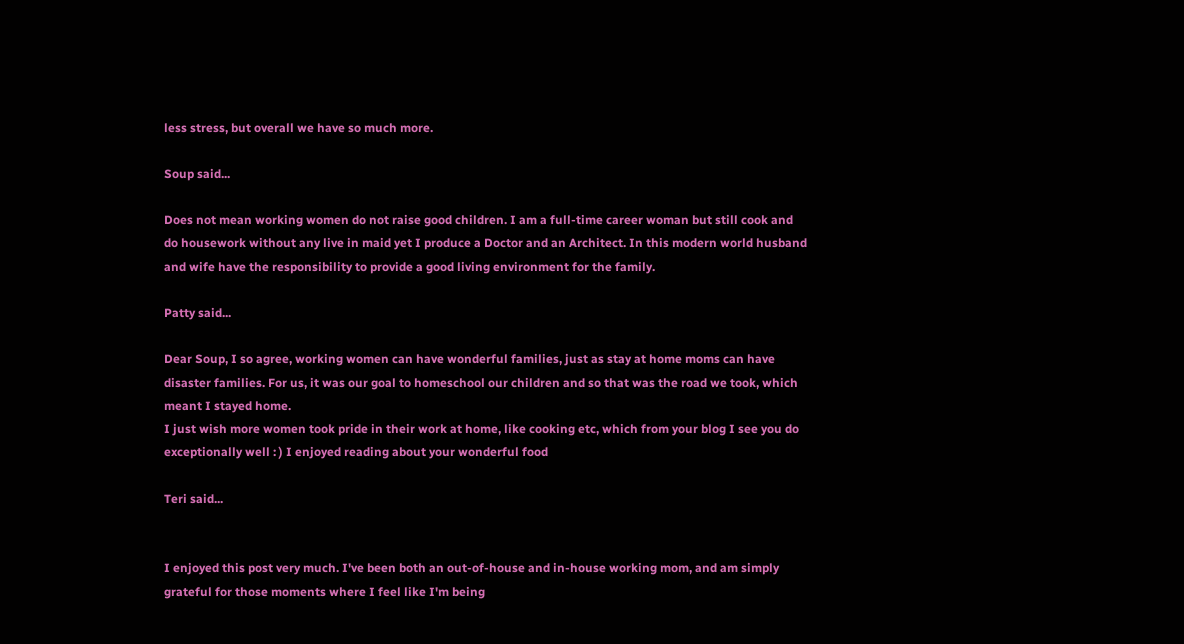less stress, but overall we have so much more.

Soup said...

Does not mean working women do not raise good children. I am a full-time career woman but still cook and do housework without any live in maid yet I produce a Doctor and an Architect. In this modern world husband and wife have the responsibility to provide a good living environment for the family.

Patty said...

Dear Soup, I so agree, working women can have wonderful families, just as stay at home moms can have disaster families. For us, it was our goal to homeschool our children and so that was the road we took, which meant I stayed home.
I just wish more women took pride in their work at home, like cooking etc, which from your blog I see you do exceptionally well : ) I enjoyed reading about your wonderful food

Teri said...


I enjoyed this post very much. I've been both an out-of-house and in-house working mom, and am simply grateful for those moments where I feel like I'm being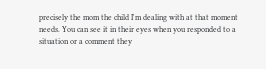precisely the mom the child I'm dealing with at that moment needs. You can see it in their eyes when you responded to a situation or a comment they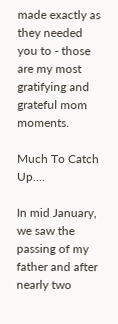made exactly as they needed you to - those are my most gratifying and grateful mom moments.

Much To Catch Up....

In mid January, we saw the passing of my father and after nearly two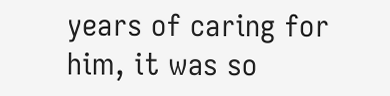years of caring for him, it was so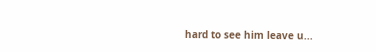hard to see him leave u...